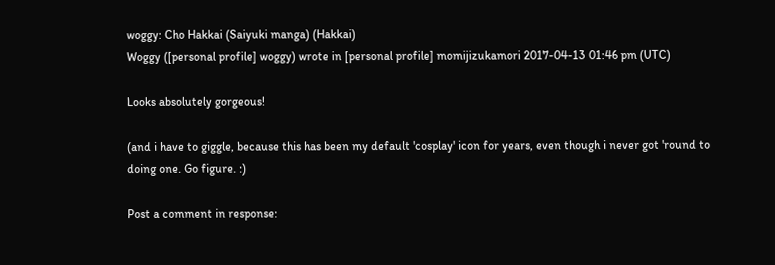woggy: Cho Hakkai (Saiyuki manga) (Hakkai)
Woggy ([personal profile] woggy) wrote in [personal profile] momijizukamori 2017-04-13 01:46 pm (UTC)

Looks absolutely gorgeous!

(and i have to giggle, because this has been my default 'cosplay' icon for years, even though i never got 'round to doing one. Go figure. :)

Post a comment in response: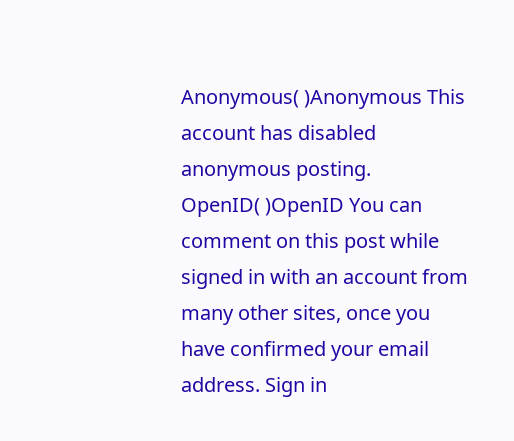Anonymous( )Anonymous This account has disabled anonymous posting.
OpenID( )OpenID You can comment on this post while signed in with an account from many other sites, once you have confirmed your email address. Sign in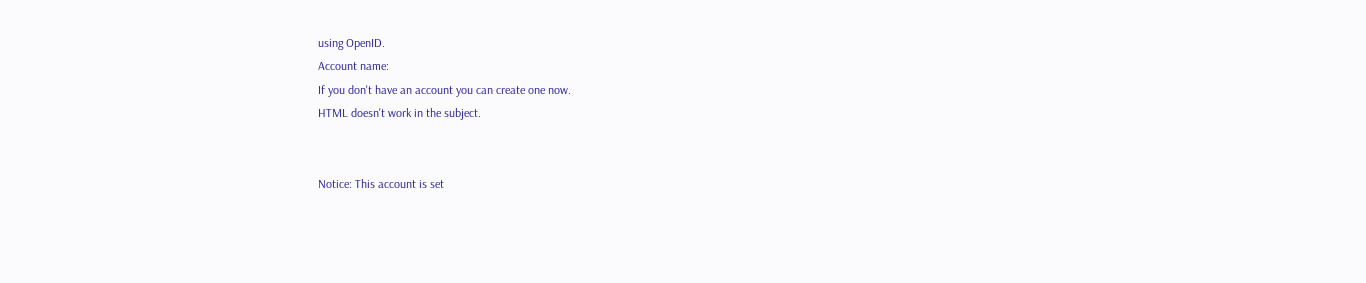using OpenID.
Account name:
If you don't have an account you can create one now.
HTML doesn't work in the subject.


Notice: This account is set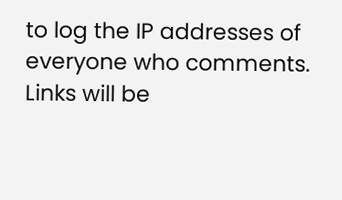to log the IP addresses of everyone who comments.
Links will be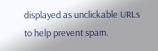displayed as unclickable URLs to help prevent spam.